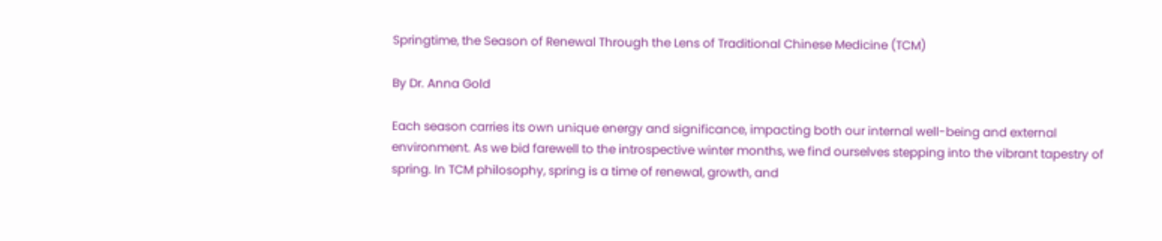Springtime, the Season of Renewal Through the Lens of Traditional Chinese Medicine (TCM)

By Dr. Anna Gold

Each season carries its own unique energy and significance, impacting both our internal well-being and external environment. As we bid farewell to the introspective winter months, we find ourselves stepping into the vibrant tapestry of spring. In TCM philosophy, spring is a time of renewal, growth, and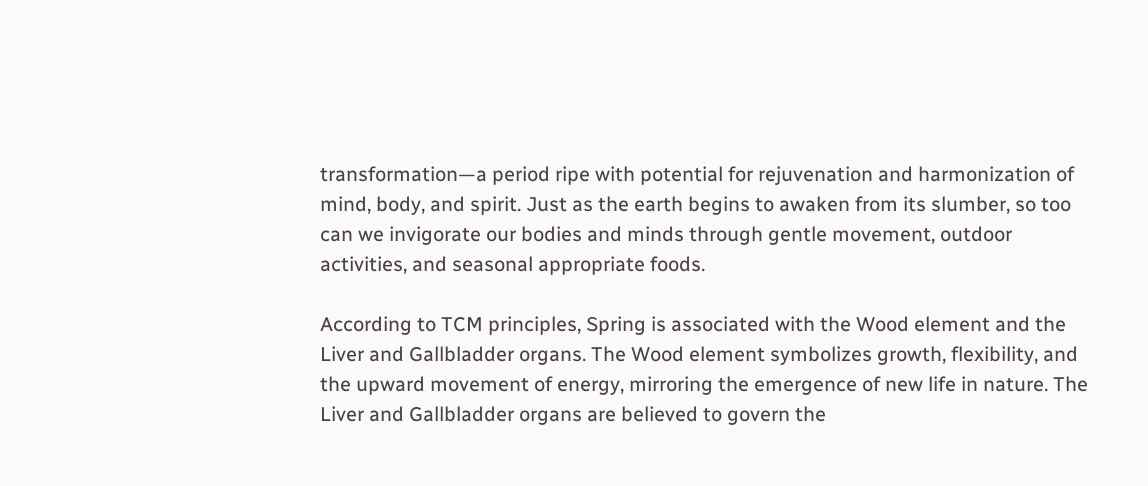transformation—a period ripe with potential for rejuvenation and harmonization of mind, body, and spirit. Just as the earth begins to awaken from its slumber, so too can we invigorate our bodies and minds through gentle movement, outdoor activities, and seasonal appropriate foods.

According to TCM principles, Spring is associated with the Wood element and the Liver and Gallbladder organs. The Wood element symbolizes growth, flexibility, and the upward movement of energy, mirroring the emergence of new life in nature. The Liver and Gallbladder organs are believed to govern the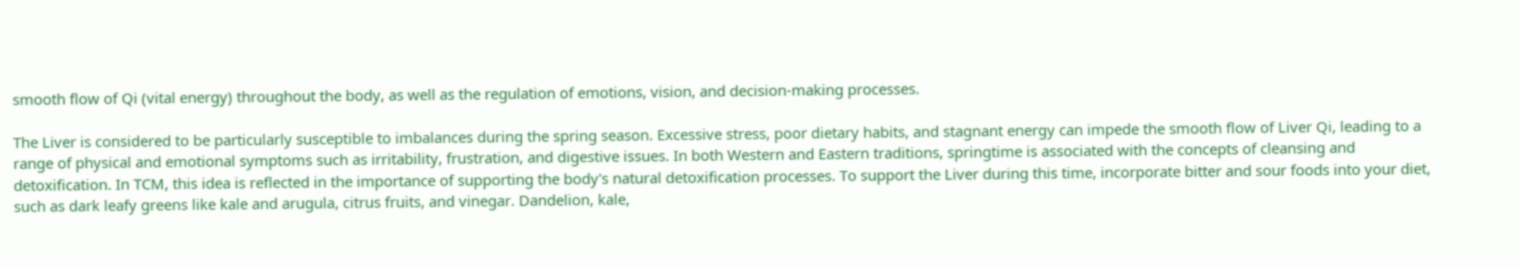smooth flow of Qi (vital energy) throughout the body, as well as the regulation of emotions, vision, and decision-making processes.

The Liver is considered to be particularly susceptible to imbalances during the spring season. Excessive stress, poor dietary habits, and stagnant energy can impede the smooth flow of Liver Qi, leading to a range of physical and emotional symptoms such as irritability, frustration, and digestive issues. In both Western and Eastern traditions, springtime is associated with the concepts of cleansing and detoxification. In TCM, this idea is reflected in the importance of supporting the body's natural detoxification processes. To support the Liver during this time, incorporate bitter and sour foods into your diet, such as dark leafy greens like kale and arugula, citrus fruits, and vinegar. Dandelion, kale,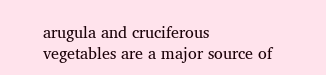arugula and cruciferous vegetables are a major source of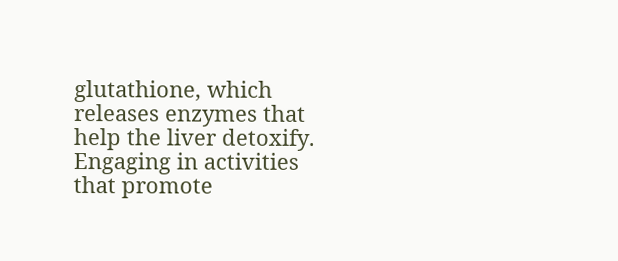glutathione, which releases enzymes that help the liver detoxify. Engaging in activities that promote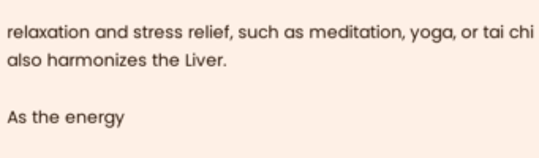relaxation and stress relief, such as meditation, yoga, or tai chi also harmonizes the Liver.

As the energy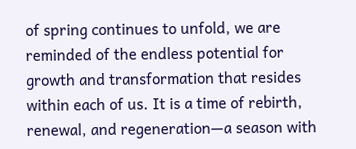of spring continues to unfold, we are reminded of the endless potential for growth and transformation that resides within each of us. It is a time of rebirth, renewal, and regeneration—a season with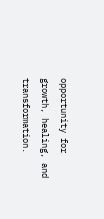opportunity for growth, healing, and transformation.